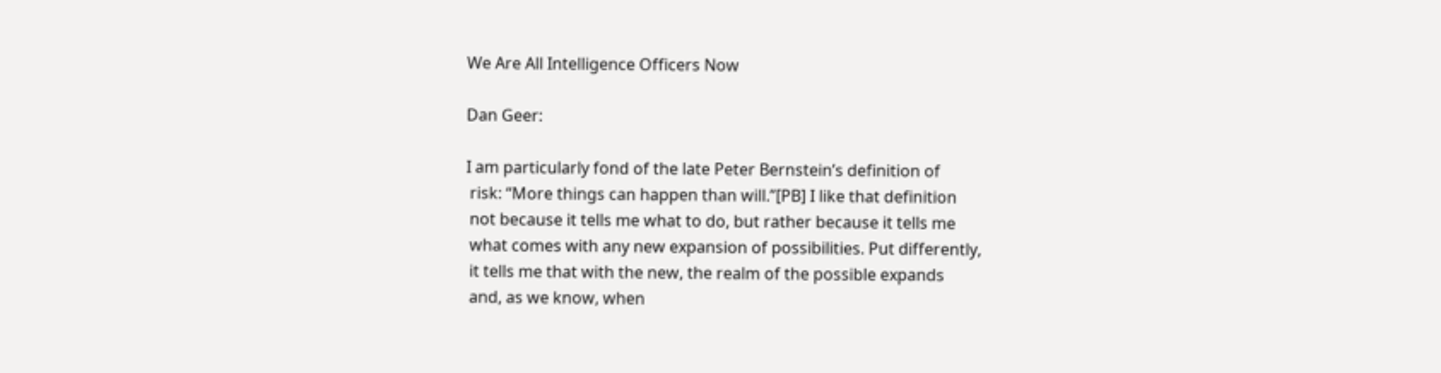We Are All Intelligence Officers Now

Dan Geer:

I am particularly fond of the late Peter Bernstein’s definition of
 risk: “More things can happen than will.”[PB] I like that definition
 not because it tells me what to do, but rather because it tells me
 what comes with any new expansion of possibilities. Put differently,
 it tells me that with the new, the realm of the possible expands
 and, as we know, when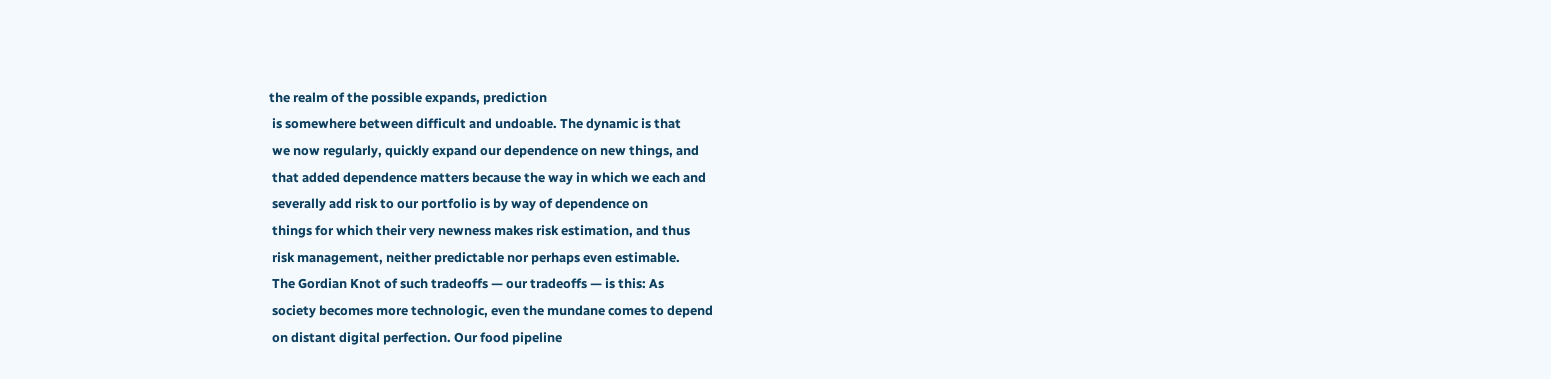the realm of the possible expands, prediction
 is somewhere between difficult and undoable. The dynamic is that
 we now regularly, quickly expand our dependence on new things, and
 that added dependence matters because the way in which we each and
 severally add risk to our portfolio is by way of dependence on
 things for which their very newness makes risk estimation, and thus
 risk management, neither predictable nor perhaps even estimable.
 The Gordian Knot of such tradeoffs — our tradeoffs — is this: As
 society becomes more technologic, even the mundane comes to depend
 on distant digital perfection. Our food pipeline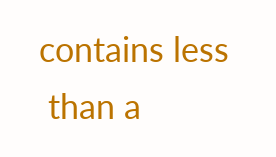contains less
 than a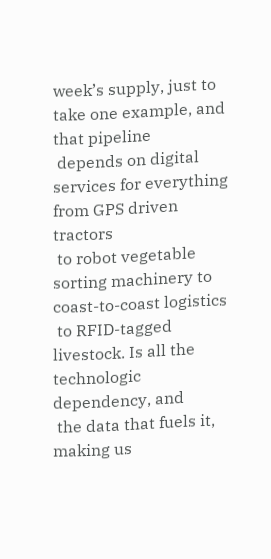week’s supply, just to take one example, and that pipeline
 depends on digital services for everything from GPS driven tractors
 to robot vegetable sorting machinery to coast-to-coast logistics
 to RFID-tagged livestock. Is all the technologic dependency, and
 the data that fuels it, making us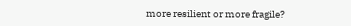more resilient or more fragile?